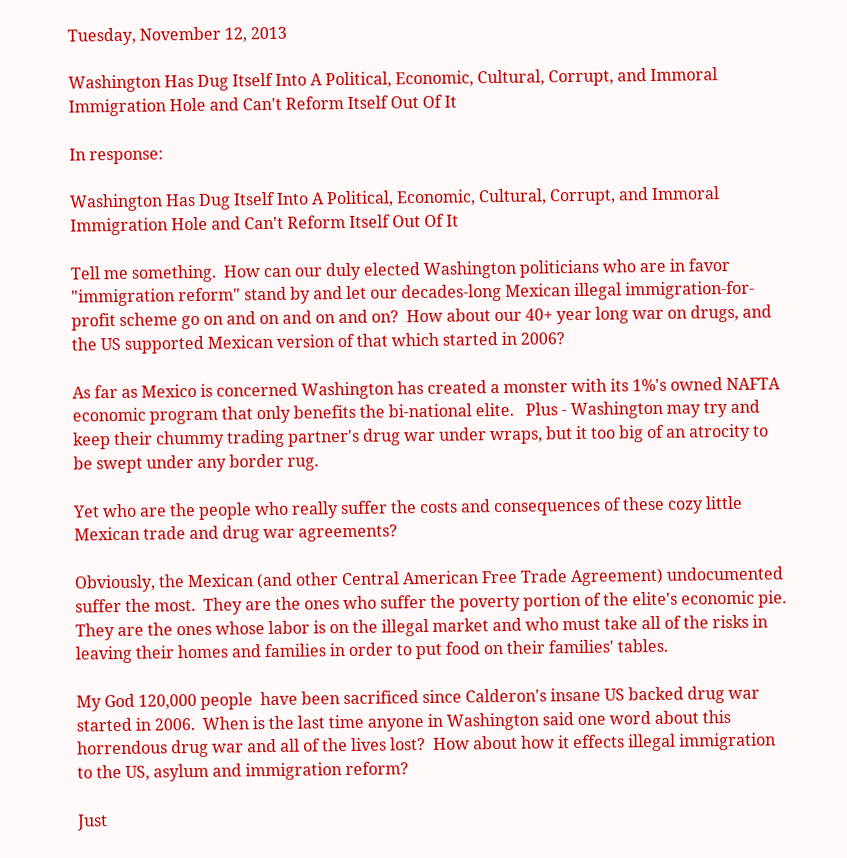Tuesday, November 12, 2013

Washington Has Dug Itself Into A Political, Economic, Cultural, Corrupt, and Immoral Immigration Hole and Can't Reform Itself Out Of It

In response:

Washington Has Dug Itself Into A Political, Economic, Cultural, Corrupt, and Immoral Immigration Hole and Can't Reform Itself Out Of It

Tell me something.  How can our duly elected Washington politicians who are in favor "immigration reform" stand by and let our decades-long Mexican illegal immigration-for-profit scheme go on and on and on and on?  How about our 40+ year long war on drugs, and the US supported Mexican version of that which started in 2006?

As far as Mexico is concerned Washington has created a monster with its 1%'s owned NAFTA economic program that only benefits the bi-national elite.   Plus - Washington may try and  keep their chummy trading partner's drug war under wraps, but it too big of an atrocity to be swept under any border rug.

Yet who are the people who really suffer the costs and consequences of these cozy little Mexican trade and drug war agreements?

Obviously, the Mexican (and other Central American Free Trade Agreement) undocumented suffer the most.  They are the ones who suffer the poverty portion of the elite's economic pie.  They are the ones whose labor is on the illegal market and who must take all of the risks in leaving their homes and families in order to put food on their families' tables.

My God 120,000 people  have been sacrificed since Calderon's insane US backed drug war started in 2006.  When is the last time anyone in Washington said one word about this horrendous drug war and all of the lives lost?  How about how it effects illegal immigration to the US, asylum and immigration reform?

Just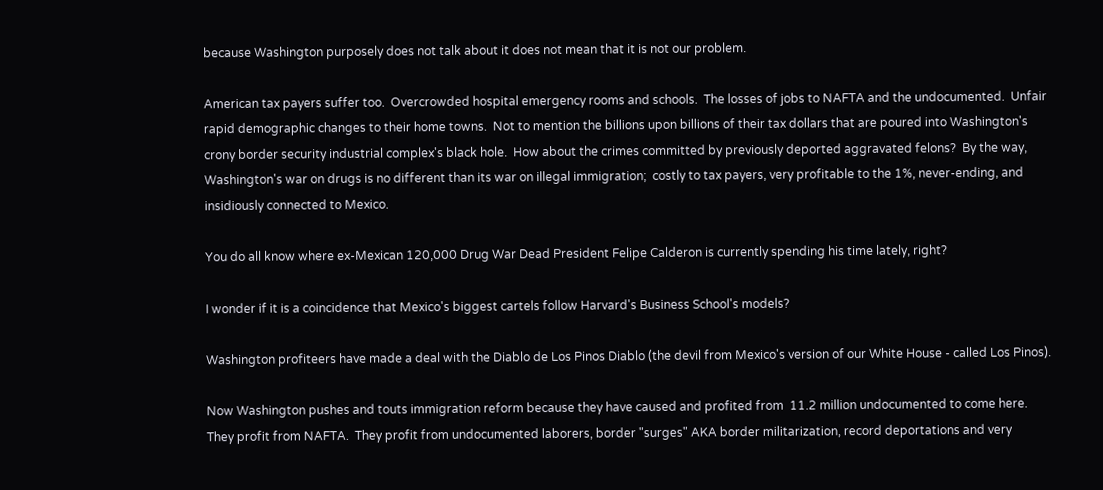because Washington purposely does not talk about it does not mean that it is not our problem.

American tax payers suffer too.  Overcrowded hospital emergency rooms and schools.  The losses of jobs to NAFTA and the undocumented.  Unfair rapid demographic changes to their home towns.  Not to mention the billions upon billions of their tax dollars that are poured into Washington's crony border security industrial complex's black hole.  How about the crimes committed by previously deported aggravated felons?  By the way, Washington's war on drugs is no different than its war on illegal immigration;  costly to tax payers, very profitable to the 1%, never-ending, and insidiously connected to Mexico.

You do all know where ex-Mexican 120,000 Drug War Dead President Felipe Calderon is currently spending his time lately, right?

I wonder if it is a coincidence that Mexico's biggest cartels follow Harvard's Business School's models?

Washington profiteers have made a deal with the Diablo de Los Pinos Diablo (the devil from Mexico's version of our White House - called Los Pinos).

Now Washington pushes and touts immigration reform because they have caused and profited from  11.2 million undocumented to come here.  They profit from NAFTA.  They profit from undocumented laborers, border "surges" AKA border militarization, record deportations and very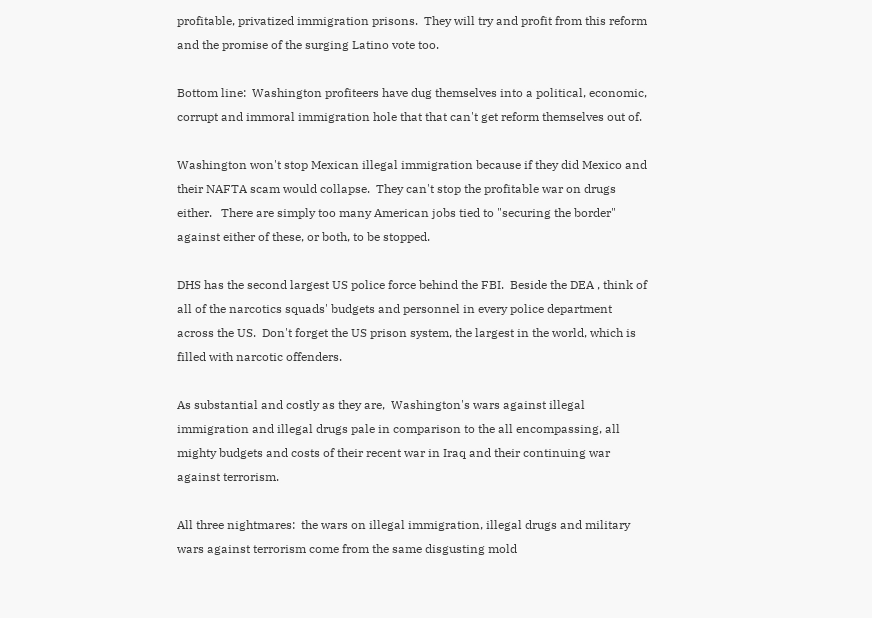profitable, privatized immigration prisons.  They will try and profit from this reform and the promise of the surging Latino vote too.

Bottom line:  Washington profiteers have dug themselves into a political, economic, corrupt and immoral immigration hole that that can't get reform themselves out of.

Washington won't stop Mexican illegal immigration because if they did Mexico and their NAFTA scam would collapse.  They can't stop the profitable war on drugs either.   There are simply too many American jobs tied to "securing the border" against either of these, or both, to be stopped.

DHS has the second largest US police force behind the FBI.  Beside the DEA , think of all of the narcotics squads' budgets and personnel in every police department across the US.  Don't forget the US prison system, the largest in the world, which is filled with narcotic offenders.

As substantial and costly as they are,  Washington's wars against illegal immigration and illegal drugs pale in comparison to the all encompassing, all mighty budgets and costs of their recent war in Iraq and their continuing war against terrorism.

All three nightmares:  the wars on illegal immigration, illegal drugs and military wars against terrorism come from the same disgusting mold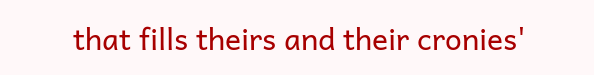that fills theirs and their cronies'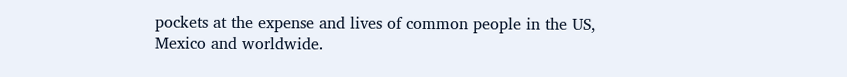pockets at the expense and lives of common people in the US, Mexico and worldwide.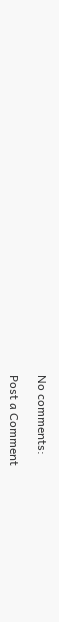No comments:

Post a Comment